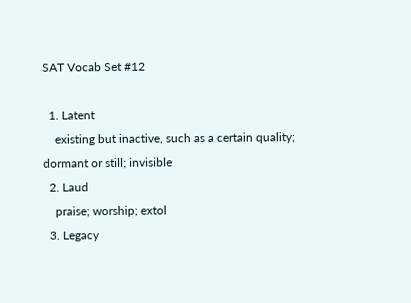SAT Vocab Set #12

  1. Latent
    existing but inactive, such as a certain quality; dormant or still; invisible
  2. Laud
    praise; worship; extol
  3. Legacy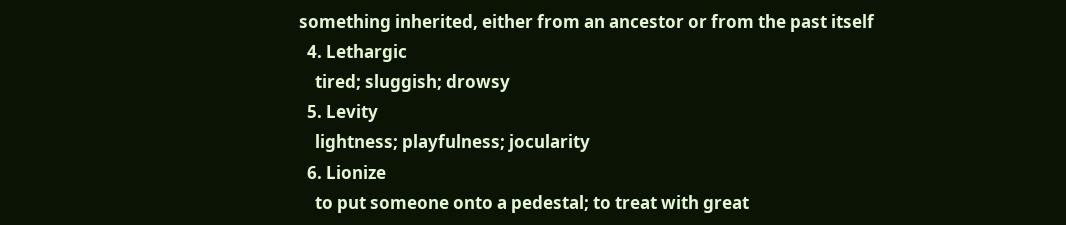something inherited, either from an ancestor or from the past itself
  4. Lethargic
    tired; sluggish; drowsy
  5. Levity
    lightness; playfulness; jocularity
  6. Lionize
    to put someone onto a pedestal; to treat with great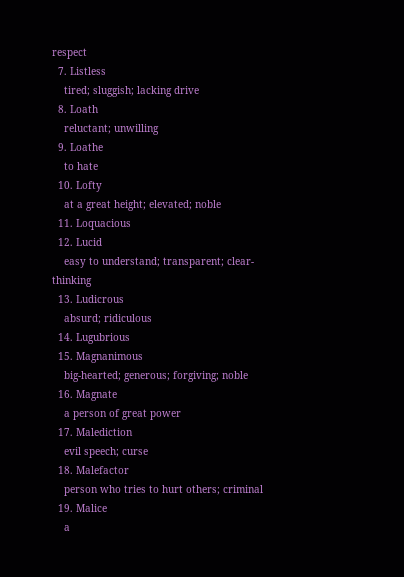respect
  7. Listless
    tired; sluggish; lacking drive
  8. Loath
    reluctant; unwilling
  9. Loathe
    to hate
  10. Lofty
    at a great height; elevated; noble
  11. Loquacious
  12. Lucid
    easy to understand; transparent; clear-thinking
  13. Ludicrous
    absurd; ridiculous
  14. Lugubrious
  15. Magnanimous
    big-hearted; generous; forgiving; noble
  16. Magnate
    a person of great power
  17. Malediction
    evil speech; curse
  18. Malefactor
    person who tries to hurt others; criminal
  19. Malice
    a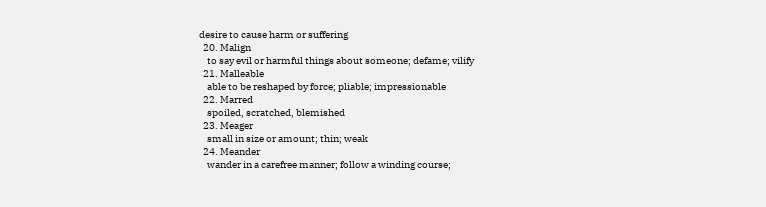desire to cause harm or suffering
  20. Malign
    to say evil or harmful things about someone; defame; vilify
  21. Malleable
    able to be reshaped by force; pliable; impressionable
  22. Marred
    spoiled, scratched, blemished
  23. Meager
    small in size or amount; thin; weak
  24. Meander
    wander in a carefree manner; follow a winding course;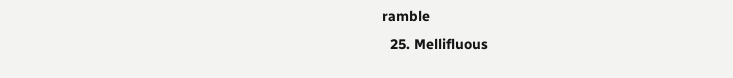ramble
  25. Mellifluous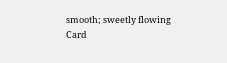smooth; sweetly flowing
Card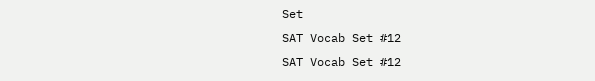Set
SAT Vocab Set #12
SAT Vocab Set #12